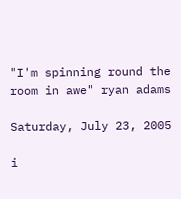"I'm spinning round the room in awe" ryan adams

Saturday, July 23, 2005

i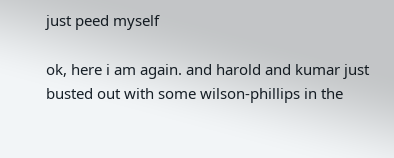just peed myself

ok, here i am again. and harold and kumar just busted out with some wilson-phillips in the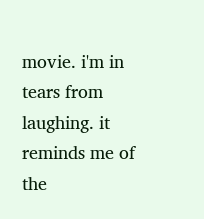movie. i'm in tears from laughing. it reminds me of the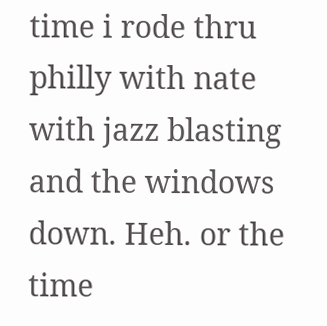time i rode thru philly with nate with jazz blasting and the windows down. Heh. or the time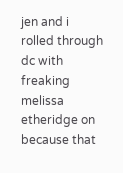jen and i rolled through dc with freaking melissa etheridge on because that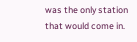was the only station that would come in.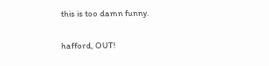this is too damn funny.

hafford, OUT!